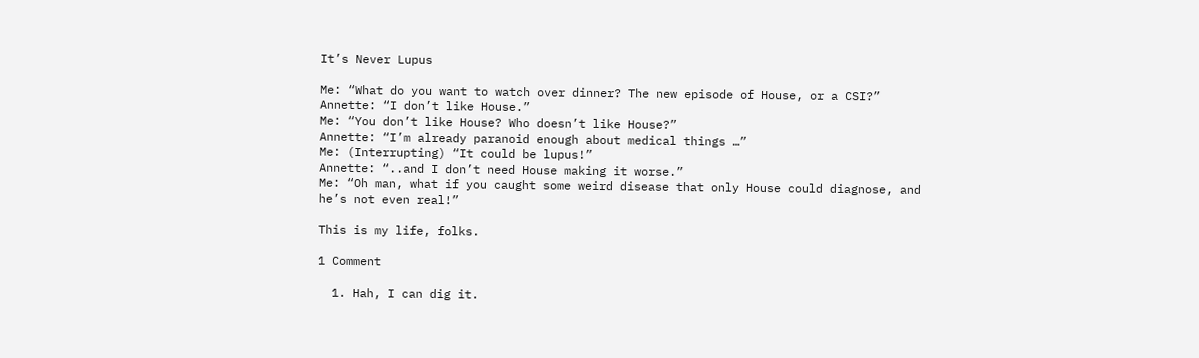It’s Never Lupus

Me: “What do you want to watch over dinner? The new episode of House, or a CSI?”
Annette: “I don’t like House.”
Me: “You don’t like House? Who doesn’t like House?”
Annette: “I’m already paranoid enough about medical things …”
Me: (Interrupting) “It could be lupus!”
Annette: “..and I don’t need House making it worse.”
Me: “Oh man, what if you caught some weird disease that only House could diagnose, and he’s not even real!”

This is my life, folks.

1 Comment

  1. Hah, I can dig it.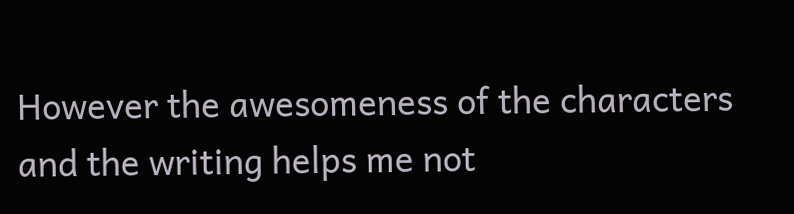However the awesomeness of the characters and the writing helps me not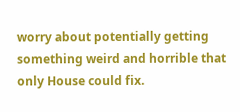worry about potentially getting something weird and horrible that only House could fix.